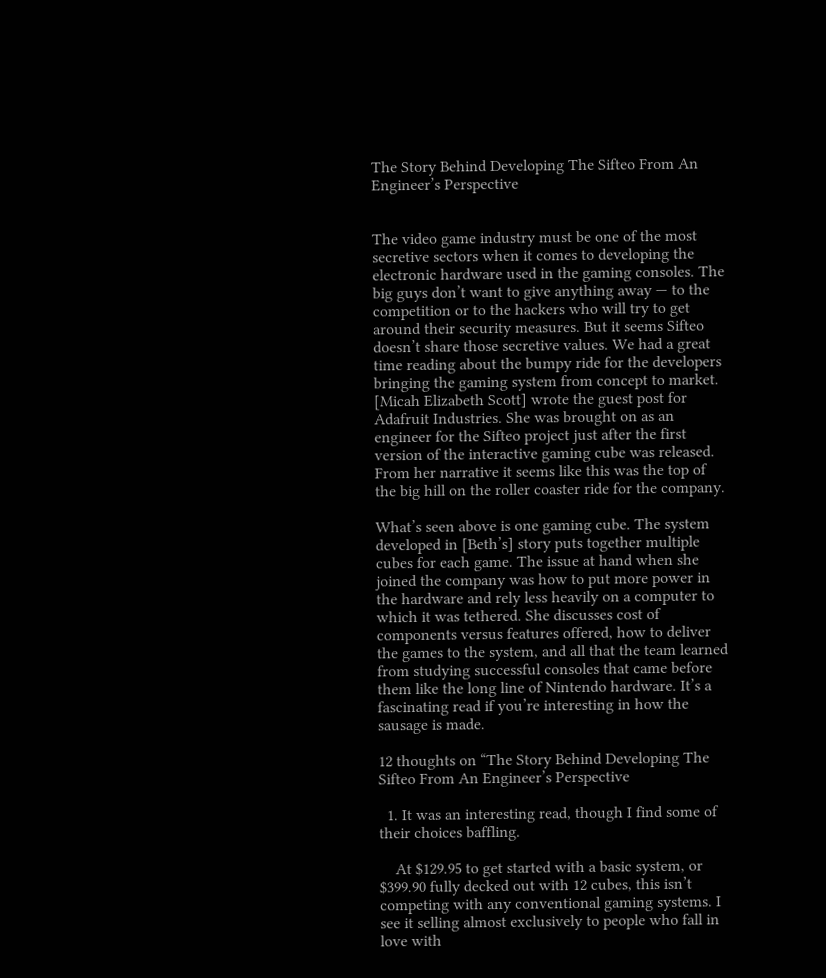The Story Behind Developing The Sifteo From An Engineer’s Perspective


The video game industry must be one of the most secretive sectors when it comes to developing the electronic hardware used in the gaming consoles. The big guys don’t want to give anything away — to the competition or to the hackers who will try to get around their security measures. But it seems Sifteo doesn’t share those secretive values. We had a great time reading about the bumpy ride for the developers bringing the gaming system from concept to market. [Micah Elizabeth Scott] wrote the guest post for Adafruit Industries. She was brought on as an engineer for the Sifteo project just after the first version of the interactive gaming cube was released. From her narrative it seems like this was the top of the big hill on the roller coaster ride for the company.

What’s seen above is one gaming cube. The system developed in [Beth’s] story puts together multiple cubes for each game. The issue at hand when she joined the company was how to put more power in the hardware and rely less heavily on a computer to which it was tethered. She discusses cost of components versus features offered, how to deliver the games to the system, and all that the team learned from studying successful consoles that came before them like the long line of Nintendo hardware. It’s a fascinating read if you’re interesting in how the sausage is made.

12 thoughts on “The Story Behind Developing The Sifteo From An Engineer’s Perspective

  1. It was an interesting read, though I find some of their choices baffling.

    At $129.95 to get started with a basic system, or $399.90 fully decked out with 12 cubes, this isn’t competing with any conventional gaming systems. I see it selling almost exclusively to people who fall in love with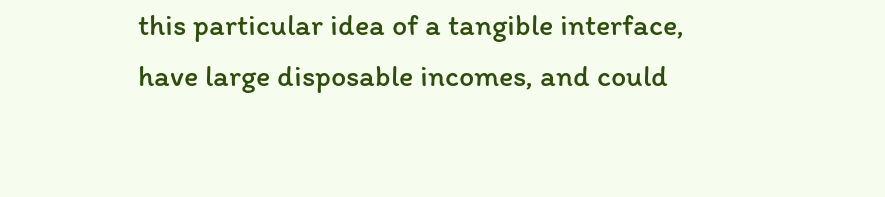this particular idea of a tangible interface, have large disposable incomes, and could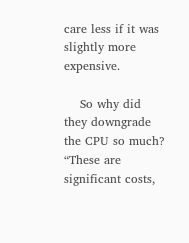care less if it was slightly more expensive.

    So why did they downgrade the CPU so much? “These are significant costs,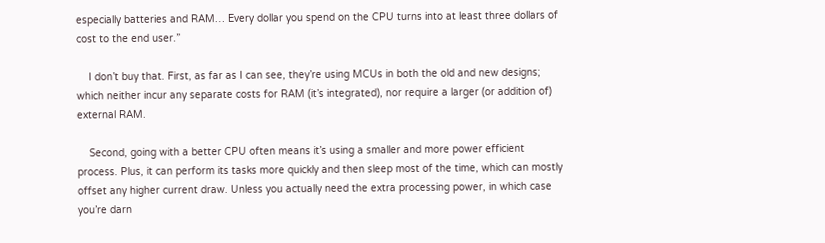especially batteries and RAM… Every dollar you spend on the CPU turns into at least three dollars of cost to the end user.”

    I don’t buy that. First, as far as I can see, they’re using MCUs in both the old and new designs; which neither incur any separate costs for RAM (it’s integrated), nor require a larger (or addition of) external RAM.

    Second, going with a better CPU often means it’s using a smaller and more power efficient process. Plus, it can perform its tasks more quickly and then sleep most of the time, which can mostly offset any higher current draw. Unless you actually need the extra processing power, in which case you’re darn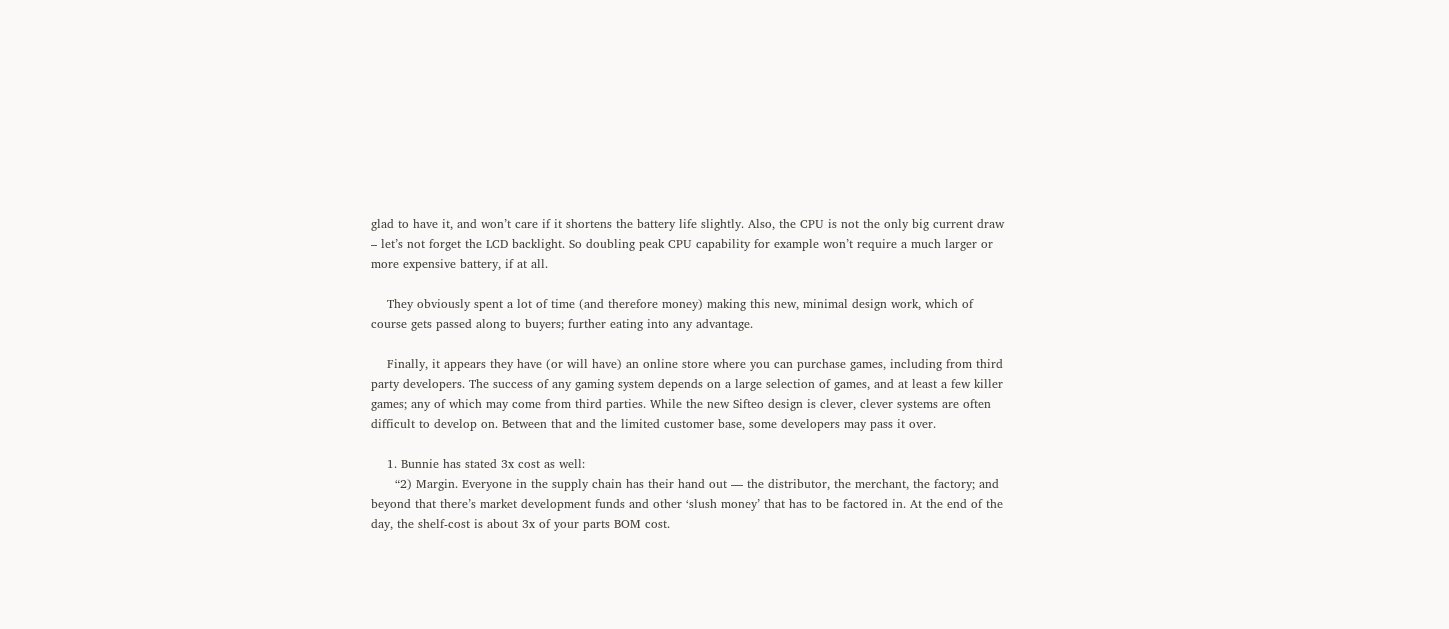glad to have it, and won’t care if it shortens the battery life slightly. Also, the CPU is not the only big current draw – let’s not forget the LCD backlight. So doubling peak CPU capability for example won’t require a much larger or more expensive battery, if at all.

    They obviously spent a lot of time (and therefore money) making this new, minimal design work, which of course gets passed along to buyers; further eating into any advantage.

    Finally, it appears they have (or will have) an online store where you can purchase games, including from third party developers. The success of any gaming system depends on a large selection of games, and at least a few killer games; any of which may come from third parties. While the new Sifteo design is clever, clever systems are often difficult to develop on. Between that and the limited customer base, some developers may pass it over.

    1. Bunnie has stated 3x cost as well:
      “2) Margin. Everyone in the supply chain has their hand out — the distributor, the merchant, the factory; and beyond that there’s market development funds and other ‘slush money’ that has to be factored in. At the end of the day, the shelf-cost is about 3x of your parts BOM cost.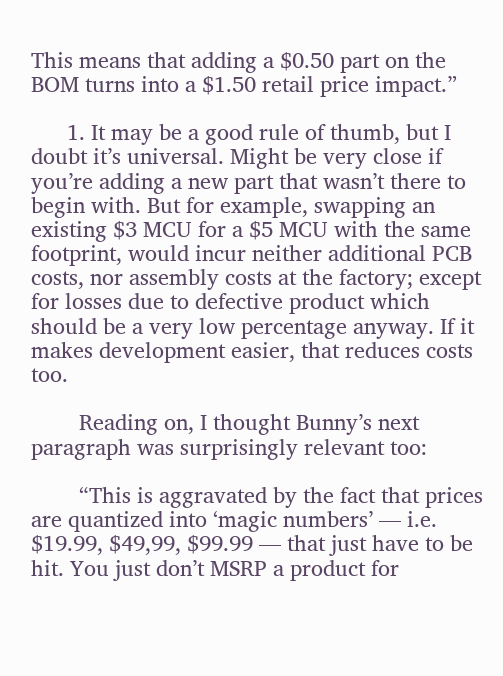This means that adding a $0.50 part on the BOM turns into a $1.50 retail price impact.”

      1. It may be a good rule of thumb, but I doubt it’s universal. Might be very close if you’re adding a new part that wasn’t there to begin with. But for example, swapping an existing $3 MCU for a $5 MCU with the same footprint, would incur neither additional PCB costs, nor assembly costs at the factory; except for losses due to defective product which should be a very low percentage anyway. If it makes development easier, that reduces costs too.

        Reading on, I thought Bunny’s next paragraph was surprisingly relevant too:

        “This is aggravated by the fact that prices are quantized into ‘magic numbers’ — i.e. $19.99, $49,99, $99.99 — that just have to be hit. You just don’t MSRP a product for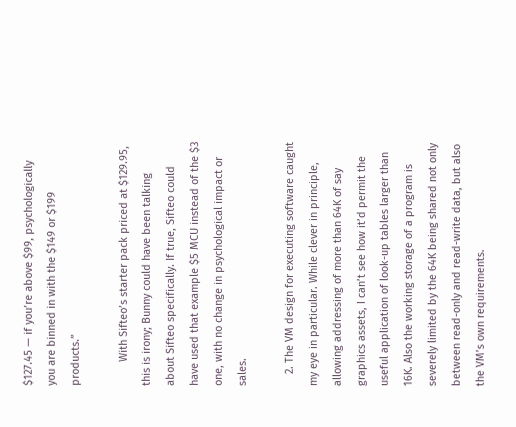$127.45 — if you’re above $99, psychologically you are binned in with the $149 or $199 products.”

        With Sifteo’s starter pack priced at $129.95, this is irony; Bunny could have been talking about Sifteo specifically. If true, Sifteo could have used that example $5 MCU instead of the $3 one, with no change in psychological impact or sales.

    2. The VM design for executing software caught my eye in particular. While clever in principle, allowing addressing of more than 64K of say graphics assets, I can’t see how it’d permit the useful application of look-up tables larger than 16K. Also the working storage of a program is severely limited by the 64K being shared not only between read-only and read-write data, but also the VM’s own requirements.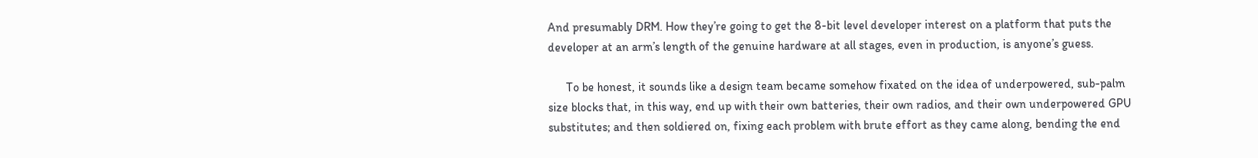And presumably DRM. How they’re going to get the 8-bit level developer interest on a platform that puts the developer at an arm’s length of the genuine hardware at all stages, even in production, is anyone’s guess.

      To be honest, it sounds like a design team became somehow fixated on the idea of underpowered, sub-palm size blocks that, in this way, end up with their own batteries, their own radios, and their own underpowered GPU substitutes; and then soldiered on, fixing each problem with brute effort as they came along, bending the end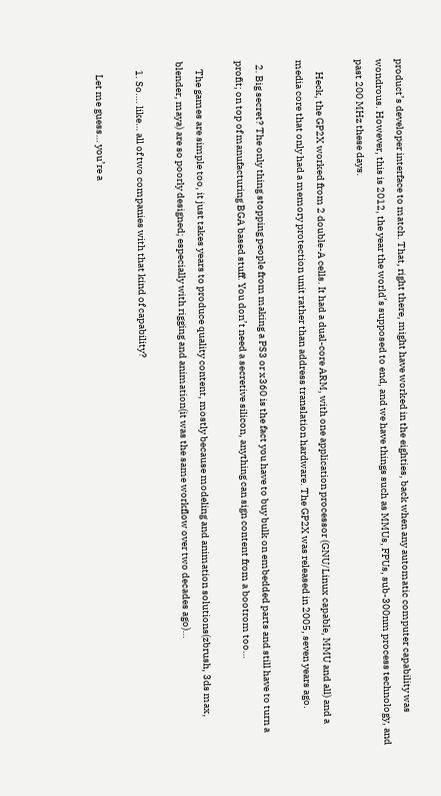product’s developer interface to match. That, right there, might have worked in the eighties, back when any automatic computer capability was wondrous. However, this is 2012, the year the world’s supposed to end, and we have things such as MMUs, FPUs, sub-300nm process technology, and past 200 MHz these days.

      Heck, the GP2X worked from 2 double-A cells. It had a dual-core ARM, with one application processor (GNU/Linux capable, MMU and all) and a media core that only had a memory protection unit rather than address translation hardware. The GP2X was released in 2005, seven years ago.

  2. Big secret? The only thing stopping people from making a PS3 or x360 is the fact you have to buy bulk on embedded parts and still have to turn a profit; on top of manufacturing BGA based stuff. You don’t need a secretive silicon, anything can sign content from a bootrom too…

    The games are simple too, it just takes years to produce quality content, mostly because modeling and animation solutions(zbrush, 3ds max, blender, maya) are so poorly designed; especially with rigging and animation(it was the same workflow over two decades ago)…

    1. So…. like… all of two companies with that kind of capability?

      Let me guess… you’re a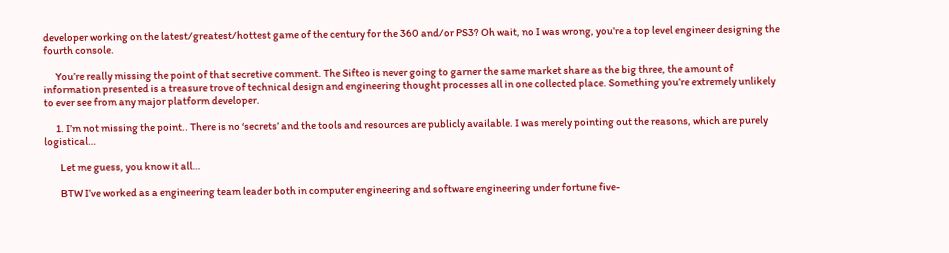developer working on the latest/greatest/hottest game of the century for the 360 and/or PS3? Oh wait, no I was wrong, you’re a top level engineer designing the fourth console.

      You’re really missing the point of that secretive comment. The Sifteo is never going to garner the same market share as the big three, the amount of information presented is a treasure trove of technical design and engineering thought processes all in one collected place. Something you’re extremely unlikely to ever see from any major platform developer.

      1. I’m not missing the point.. There is no ‘secrets’ and the tools and resources are publicly available. I was merely pointing out the reasons, which are purely logistical…

        Let me guess, you know it all…

        BTW I’ve worked as a engineering team leader both in computer engineering and software engineering under fortune five-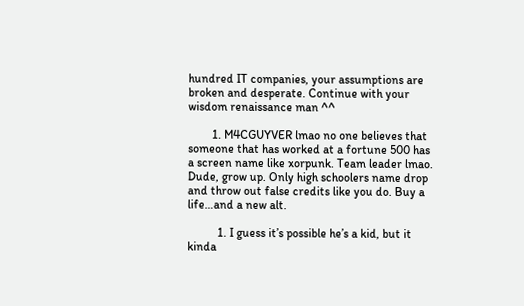hundred IT companies, your assumptions are broken and desperate. Continue with your wisdom renaissance man ^^

        1. M4CGUYVER lmao no one believes that someone that has worked at a fortune 500 has a screen name like xorpunk. Team leader lmao. Dude, grow up. Only high schoolers name drop and throw out false credits like you do. Buy a life…and a new alt.

          1. I guess it’s possible he’s a kid, but it kinda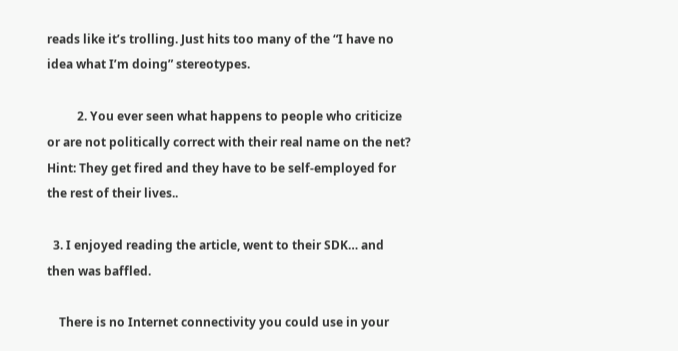reads like it’s trolling. Just hits too many of the “I have no idea what I’m doing” stereotypes.

          2. You ever seen what happens to people who criticize or are not politically correct with their real name on the net? Hint: They get fired and they have to be self-employed for the rest of their lives..

  3. I enjoyed reading the article, went to their SDK… and then was baffled.

    There is no Internet connectivity you could use in your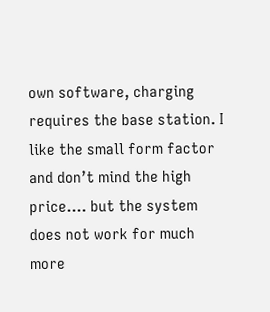own software, charging requires the base station. I like the small form factor and don’t mind the high price…. but the system does not work for much more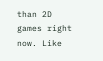than 2D games right now. Like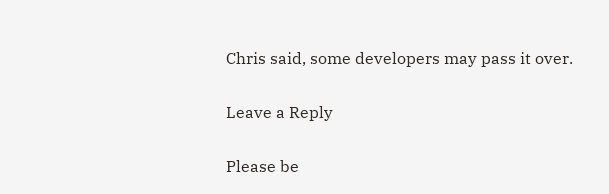Chris said, some developers may pass it over.

Leave a Reply

Please be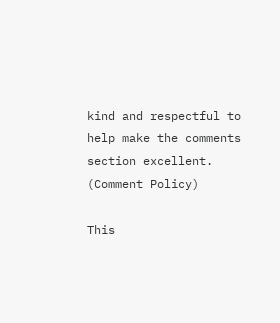kind and respectful to help make the comments section excellent. (Comment Policy)

This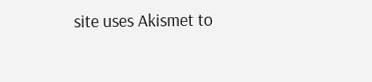site uses Akismet to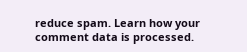reduce spam. Learn how your comment data is processed.